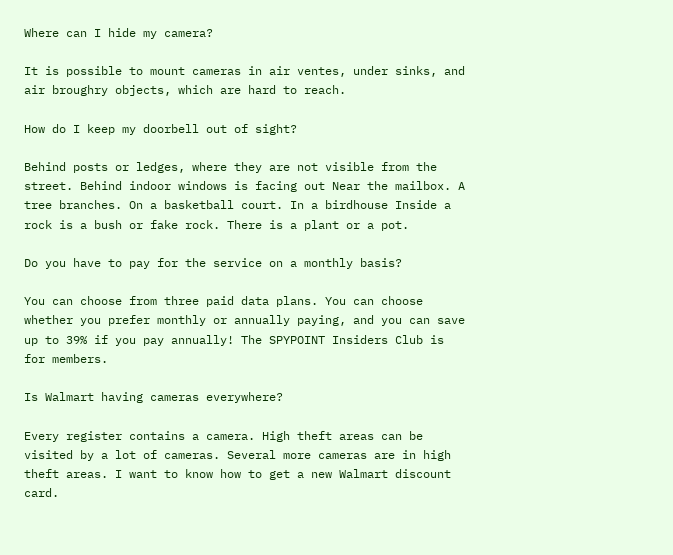Where can I hide my camera?

It is possible to mount cameras in air ventes, under sinks, and air broughry objects, which are hard to reach.

How do I keep my doorbell out of sight?

Behind posts or ledges, where they are not visible from the street. Behind indoor windows is facing out Near the mailbox. A tree branches. On a basketball court. In a birdhouse Inside a rock is a bush or fake rock. There is a plant or a pot.

Do you have to pay for the service on a monthly basis?

You can choose from three paid data plans. You can choose whether you prefer monthly or annually paying, and you can save up to 39% if you pay annually! The SPYPOINT Insiders Club is for members.

Is Walmart having cameras everywhere?

Every register contains a camera. High theft areas can be visited by a lot of cameras. Several more cameras are in high theft areas. I want to know how to get a new Walmart discount card.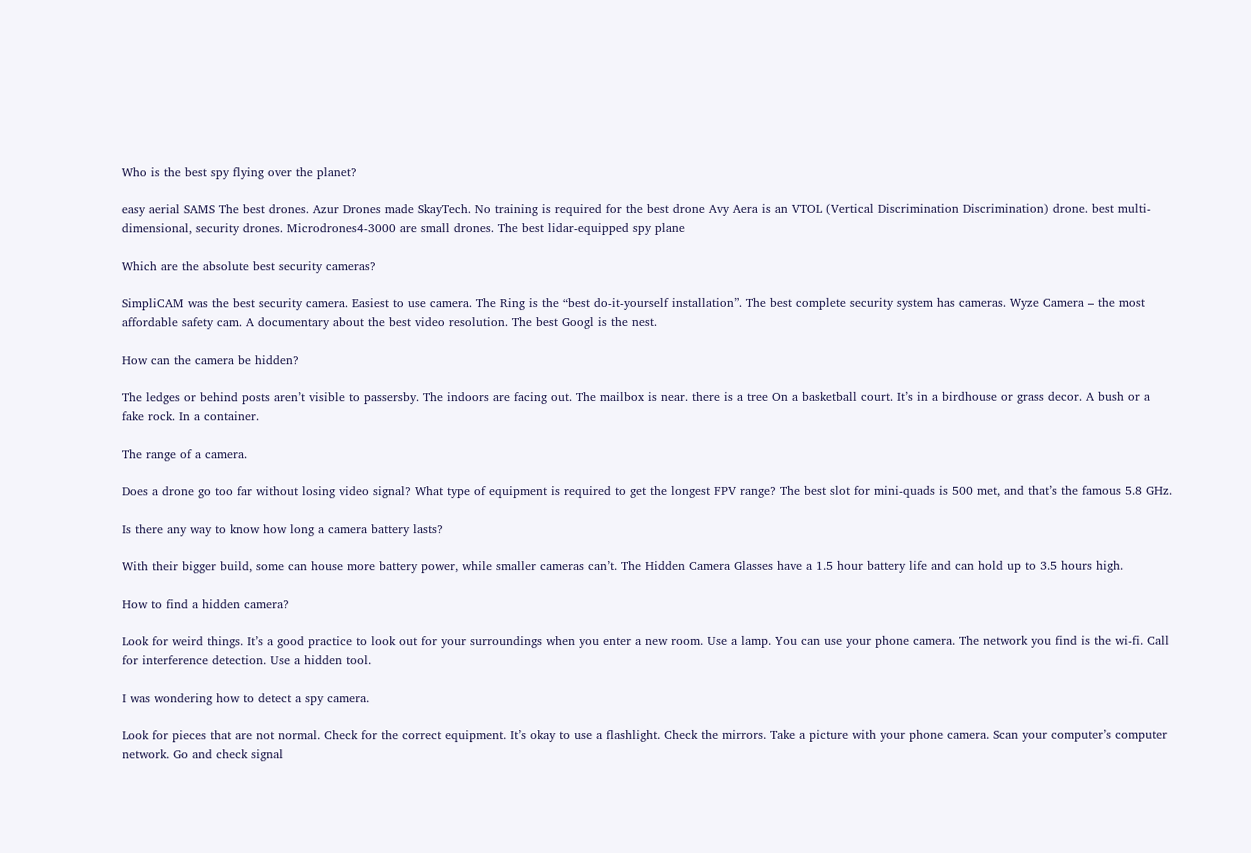Who is the best spy flying over the planet?

easy aerial SAMS The best drones. Azur Drones made SkayTech. No training is required for the best drone Avy Aera is an VTOL (Vertical Discrimination Discrimination) drone. best multi-dimensional, security drones. Microdrones4-3000 are small drones. The best lidar-equipped spy plane

Which are the absolute best security cameras?

SimpliCAM was the best security camera. Easiest to use camera. The Ring is the “best do-it-yourself installation”. The best complete security system has cameras. Wyze Camera – the most affordable safety cam. A documentary about the best video resolution. The best Googl is the nest.

How can the camera be hidden?

The ledges or behind posts aren’t visible to passersby. The indoors are facing out. The mailbox is near. there is a tree On a basketball court. It’s in a birdhouse or grass decor. A bush or a fake rock. In a container.

The range of a camera.

Does a drone go too far without losing video signal? What type of equipment is required to get the longest FPV range? The best slot for mini-quads is 500 met, and that’s the famous 5.8 GHz.

Is there any way to know how long a camera battery lasts?

With their bigger build, some can house more battery power, while smaller cameras can’t. The Hidden Camera Glasses have a 1.5 hour battery life and can hold up to 3.5 hours high.

How to find a hidden camera?

Look for weird things. It’s a good practice to look out for your surroundings when you enter a new room. Use a lamp. You can use your phone camera. The network you find is the wi-fi. Call for interference detection. Use a hidden tool.

I was wondering how to detect a spy camera.

Look for pieces that are not normal. Check for the correct equipment. It’s okay to use a flashlight. Check the mirrors. Take a picture with your phone camera. Scan your computer’s computer network. Go and check signal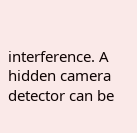interference. A hidden camera detector can be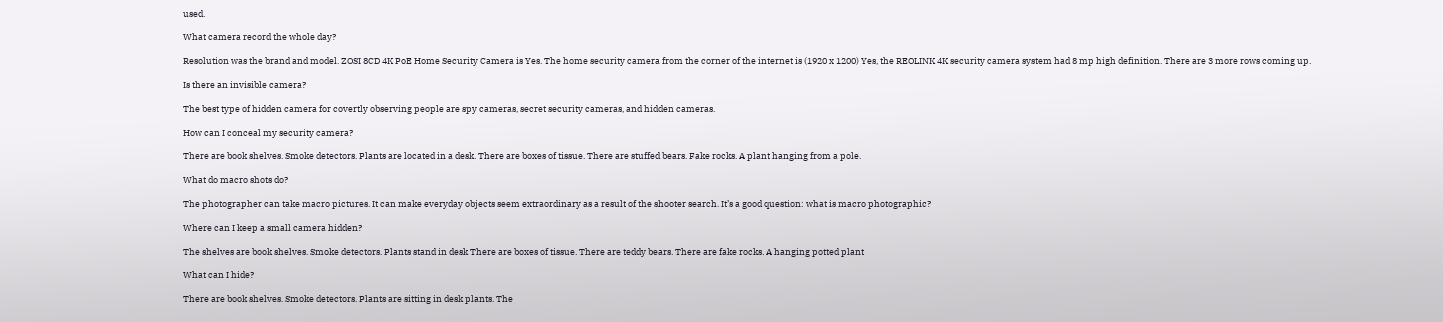used.

What camera record the whole day?

Resolution was the brand and model. ZOSI 8CD 4K PoE Home Security Camera is Yes. The home security camera from the corner of the internet is (1920 x 1200) Yes, the REOLINK 4K security camera system had 8 mp high definition. There are 3 more rows coming up.

Is there an invisible camera?

The best type of hidden camera for covertly observing people are spy cameras, secret security cameras, and hidden cameras.

How can I conceal my security camera?

There are book shelves. Smoke detectors. Plants are located in a desk. There are boxes of tissue. There are stuffed bears. Fake rocks. A plant hanging from a pole.

What do macro shots do?

The photographer can take macro pictures. It can make everyday objects seem extraordinary as a result of the shooter search. It’s a good question: what is macro photographic?

Where can I keep a small camera hidden?

The shelves are book shelves. Smoke detectors. Plants stand in desk There are boxes of tissue. There are teddy bears. There are fake rocks. A hanging potted plant

What can I hide?

There are book shelves. Smoke detectors. Plants are sitting in desk plants. The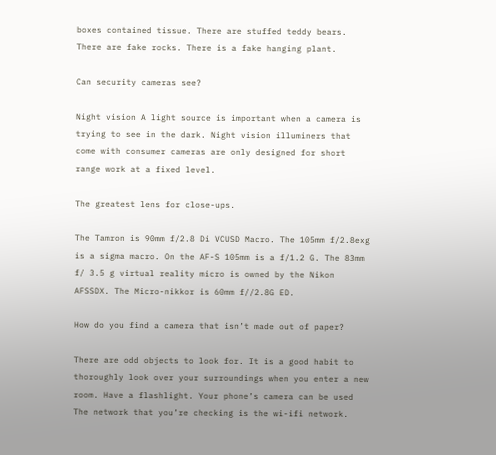boxes contained tissue. There are stuffed teddy bears. There are fake rocks. There is a fake hanging plant.

Can security cameras see?

Night vision A light source is important when a camera is trying to see in the dark. Night vision illuminers that come with consumer cameras are only designed for short range work at a fixed level.

The greatest lens for close-ups.

The Tamron is 90mm f/2.8 Di VCUSD Macro. The 105mm f/2.8exg is a sigma macro. On the AF-S 105mm is a f/1.2 G. The 83mm f/ 3.5 g virtual reality micro is owned by the Nikon AFSSDX. The Micro-nikkor is 60mm f//2.8G ED.

How do you find a camera that isn’t made out of paper?

There are odd objects to look for. It is a good habit to thoroughly look over your surroundings when you enter a new room. Have a flashlight. Your phone’s camera can be used The network that you’re checking is the wi-ifi network.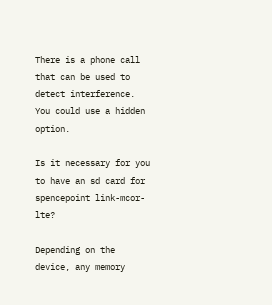There is a phone call that can be used to detect interference. You could use a hidden option.

Is it necessary for you to have an sd card for spencepoint link-mcor-lte?

Depending on the device, any memory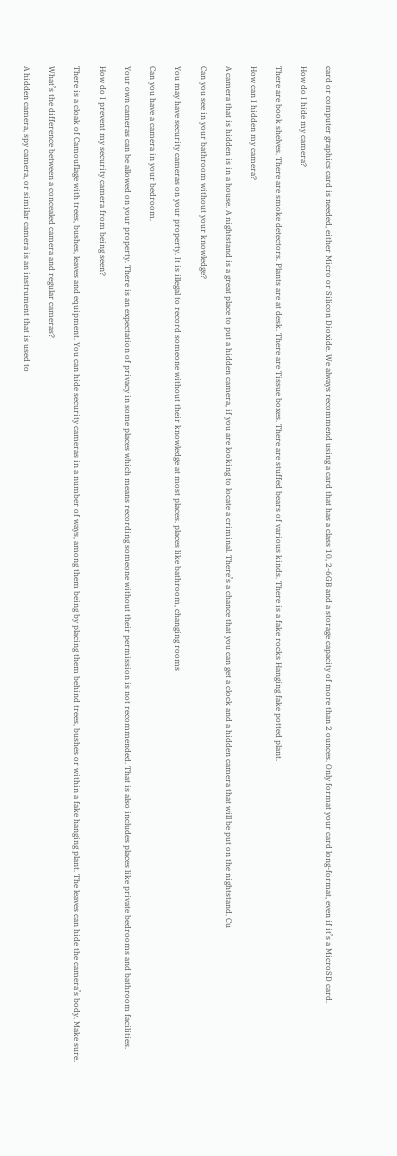card or computer graphics card is needed, either Micro or Silicon Dioxide. We always recommend using a card that has a class 10, 2-6GB and a storage capacity of more than 2 ounces. Only format your card long-format, even if it’s a MicroSD card.

How do I hide my camera?

There are book shelves. There are smoke detectors. Plants are at desk. There are Tissue boxes. There are stuffed bears of various kinds. There is a fake rocks Hanging fake potted plant.

How can I hidden my camera?

A camera that is hidden is in a house. A nightstand is a great place to put a hidden camera, if you are looking to locate a criminal. There’s a chance that you can get a clock and a hidden camera that will be put on the nightstand. Cu

Can you see in your bathroom without your knowledge?

You may have security cameras on your property. It is illegal to record someone without their knowledge at most places. places like bathroom, changing rooms

Can you have a camera in your bedroom.

Your own cameras can be allowed on your property. There is an expectation of privacy in some places which means recording someone without their permission is not recommended. That is also includes places like private bedrooms and bathroom facilities.

How do I prevent my security camera from being seen?

There is a cloak of Camouflage with trees, bushes, leaves and equipment. You can hide security cameras in a number of ways, among them being by placing them behind trees, bushes or within a fake hanging plant. The leaves can hide the camera’s body. Make sure.

What’s the difference between a concealed camera and regular cameras?

A hidden camera, spy camera, or similar camera is an instrument that is used to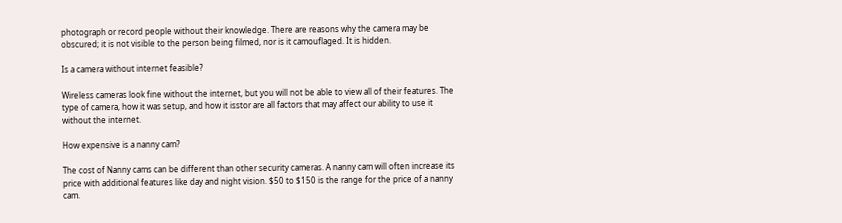photograph or record people without their knowledge. There are reasons why the camera may be obscured; it is not visible to the person being filmed, nor is it camouflaged. It is hidden.

Is a camera without internet feasible?

Wireless cameras look fine without the internet, but you will not be able to view all of their features. The type of camera, how it was setup, and how it isstor are all factors that may affect our ability to use it without the internet.

How expensive is a nanny cam?

The cost of Nanny cams can be different than other security cameras. A nanny cam will often increase its price with additional features like day and night vision. $50 to $150 is the range for the price of a nanny cam.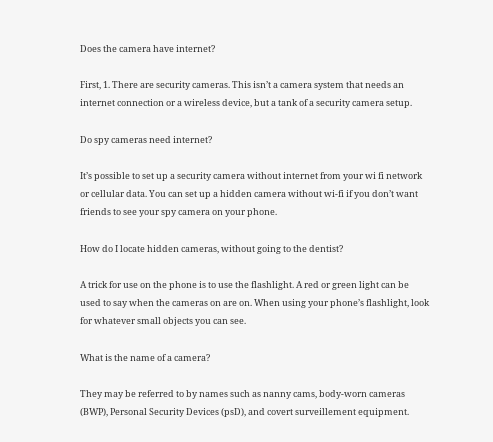Does the camera have internet?

First, 1. There are security cameras. This isn’t a camera system that needs an internet connection or a wireless device, but a tank of a security camera setup.

Do spy cameras need internet?

It’s possible to set up a security camera without internet from your wi fi network or cellular data. You can set up a hidden camera without wi-fi if you don’t want friends to see your spy camera on your phone.

How do I locate hidden cameras, without going to the dentist?

A trick for use on the phone is to use the flashlight. A red or green light can be used to say when the cameras on are on. When using your phone’s flashlight, look for whatever small objects you can see.

What is the name of a camera?

They may be referred to by names such as nanny cams, body-worn cameras (BWP), Personal Security Devices (psD), and covert surveillement equipment.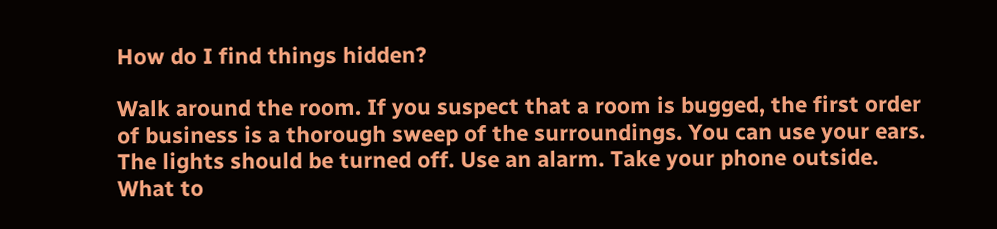How do I find things hidden?

Walk around the room. If you suspect that a room is bugged, the first order of business is a thorough sweep of the surroundings. You can use your ears. The lights should be turned off. Use an alarm. Take your phone outside. What to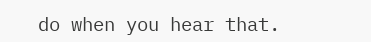do when you hear that.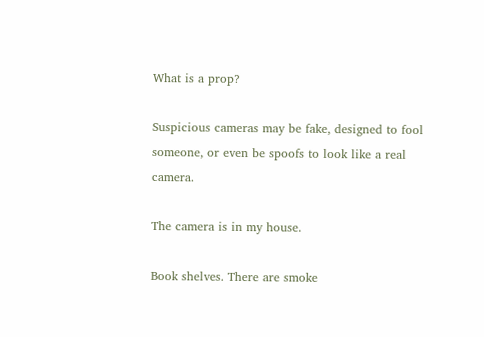What is a prop?

Suspicious cameras may be fake, designed to fool someone, or even be spoofs to look like a real camera.

The camera is in my house.

Book shelves. There are smoke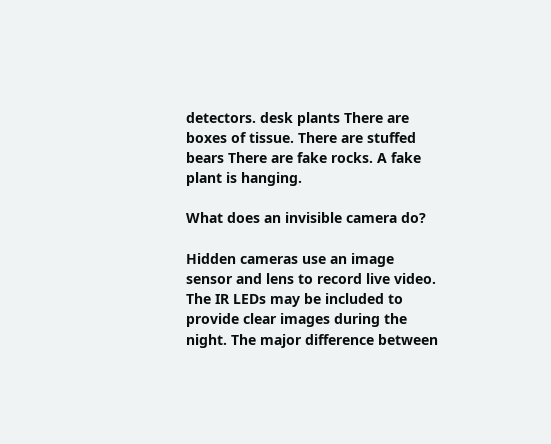detectors. desk plants There are boxes of tissue. There are stuffed bears There are fake rocks. A fake plant is hanging.

What does an invisible camera do?

Hidden cameras use an image sensor and lens to record live video. The IR LEDs may be included to provide clear images during the night. The major difference between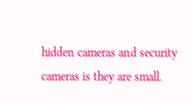hidden cameras and security cameras is they are small.